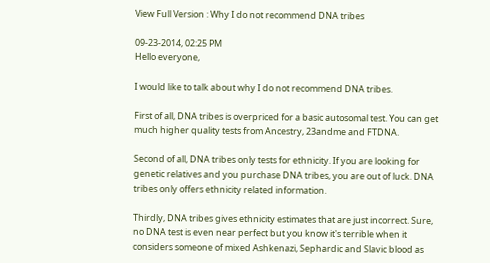View Full Version : Why I do not recommend DNA tribes

09-23-2014, 02:25 PM
Hello everyone,

I would like to talk about why I do not recommend DNA tribes.

First of all, DNA tribes is overpriced for a basic autosomal test. You can get much higher quality tests from Ancestry, 23andme and FTDNA.

Second of all, DNA tribes only tests for ethnicity. If you are looking for genetic relatives and you purchase DNA tribes, you are out of luck. DNA tribes only offers ethnicity related information.

Thirdly, DNA tribes gives ethnicity estimates that are just incorrect. Sure, no DNA test is even near perfect but you know it's terrible when it considers someone of mixed Ashkenazi, Sephardic and Slavic blood as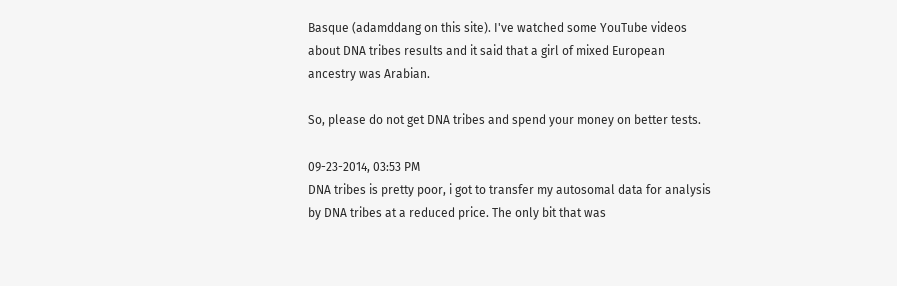Basque (adamddang on this site). I've watched some YouTube videos about DNA tribes results and it said that a girl of mixed European ancestry was Arabian.

So, please do not get DNA tribes and spend your money on better tests.

09-23-2014, 03:53 PM
DNA tribes is pretty poor, i got to transfer my autosomal data for analysis by DNA tribes at a reduced price. The only bit that was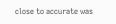close to accurate was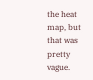the heat map, but that was pretty vague.